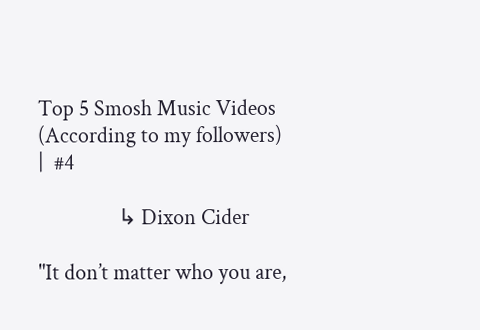Top 5 Smosh Music Videos (According to my followers) |  #4

                ↳ Dixon Cider

"It don’t matter who you are,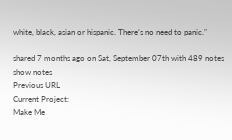white, black, asian or hispanic. There’s no need to panic."

shared 7 months ago on Sat, September 07th with 489 notes
show notes
Previous URL
Current Project:
Make Me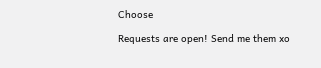Choose

Requests are open! Send me them xo